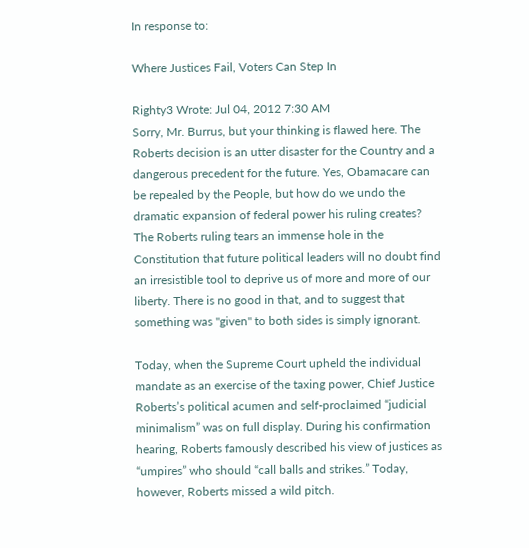In response to:

Where Justices Fail, Voters Can Step In

Righty3 Wrote: Jul 04, 2012 7:30 AM
Sorry, Mr. Burrus, but your thinking is flawed here. The Roberts decision is an utter disaster for the Country and a dangerous precedent for the future. Yes, Obamacare can be repealed by the People, but how do we undo the dramatic expansion of federal power his ruling creates? The Roberts ruling tears an immense hole in the Constitution that future political leaders will no doubt find an irresistible tool to deprive us of more and more of our liberty. There is no good in that, and to suggest that something was "given" to both sides is simply ignorant.

Today, when the Supreme Court upheld the individual mandate as an exercise of the taxing power, Chief Justice Roberts’s political acumen and self-proclaimed “judicial minimalism” was on full display. During his confirmation hearing, Roberts famously described his view of justices as “umpires” who should “call balls and strikes.” Today, however, Roberts missed a wild pitch.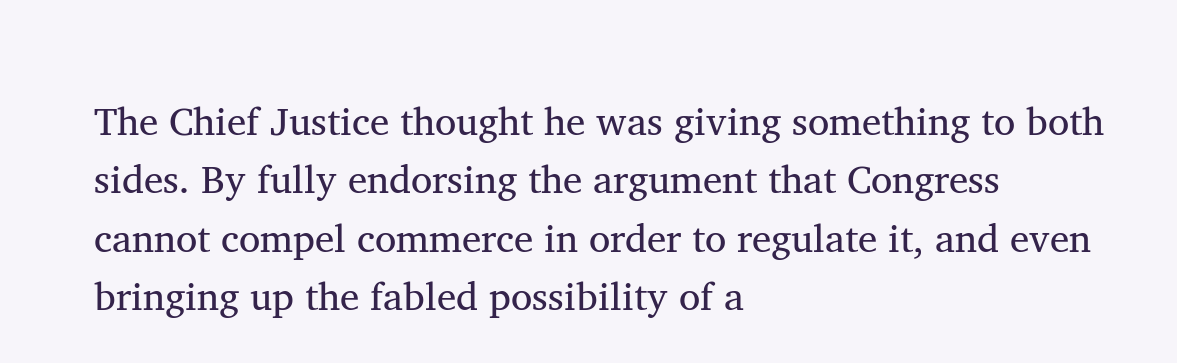The Chief Justice thought he was giving something to both sides. By fully endorsing the argument that Congress cannot compel commerce in order to regulate it, and even bringing up the fabled possibility of a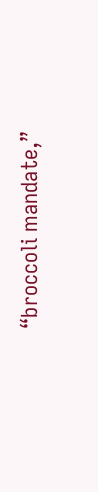“broccoli mandate,”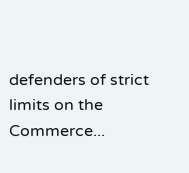defenders of strict limits on the Commerce...